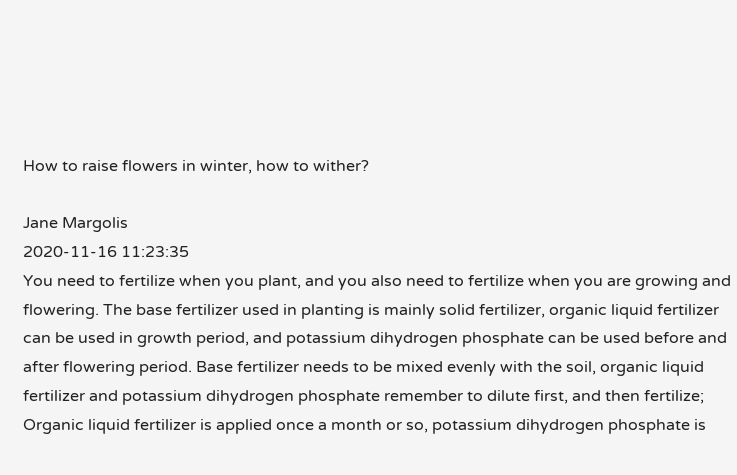How to raise flowers in winter, how to wither?

Jane Margolis
2020-11-16 11:23:35
You need to fertilize when you plant, and you also need to fertilize when you are growing and flowering. The base fertilizer used in planting is mainly solid fertilizer, organic liquid fertilizer can be used in growth period, and potassium dihydrogen phosphate can be used before and after flowering period. Base fertilizer needs to be mixed evenly with the soil, organic liquid fertilizer and potassium dihydrogen phosphate remember to dilute first, and then fertilize; Organic liquid fertilizer is applied once a month or so, potassium dihydrogen phosphate is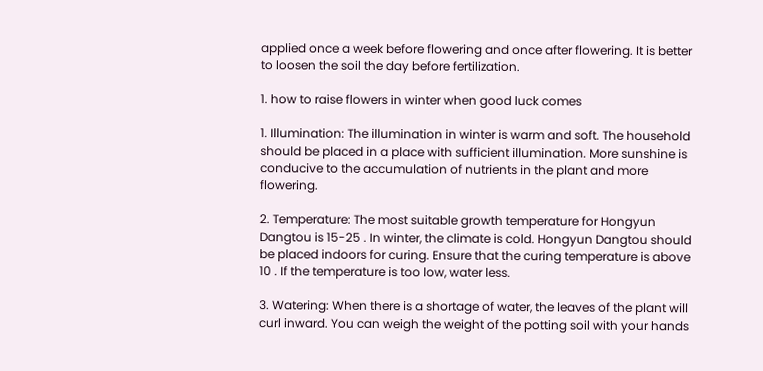applied once a week before flowering and once after flowering. It is better to loosen the soil the day before fertilization.

1. how to raise flowers in winter when good luck comes

1. Illumination: The illumination in winter is warm and soft. The household should be placed in a place with sufficient illumination. More sunshine is conducive to the accumulation of nutrients in the plant and more flowering.

2. Temperature: The most suitable growth temperature for Hongyun Dangtou is 15-25 . In winter, the climate is cold. Hongyun Dangtou should be placed indoors for curing. Ensure that the curing temperature is above 10 . If the temperature is too low, water less.

3. Watering: When there is a shortage of water, the leaves of the plant will curl inward. You can weigh the weight of the potting soil with your hands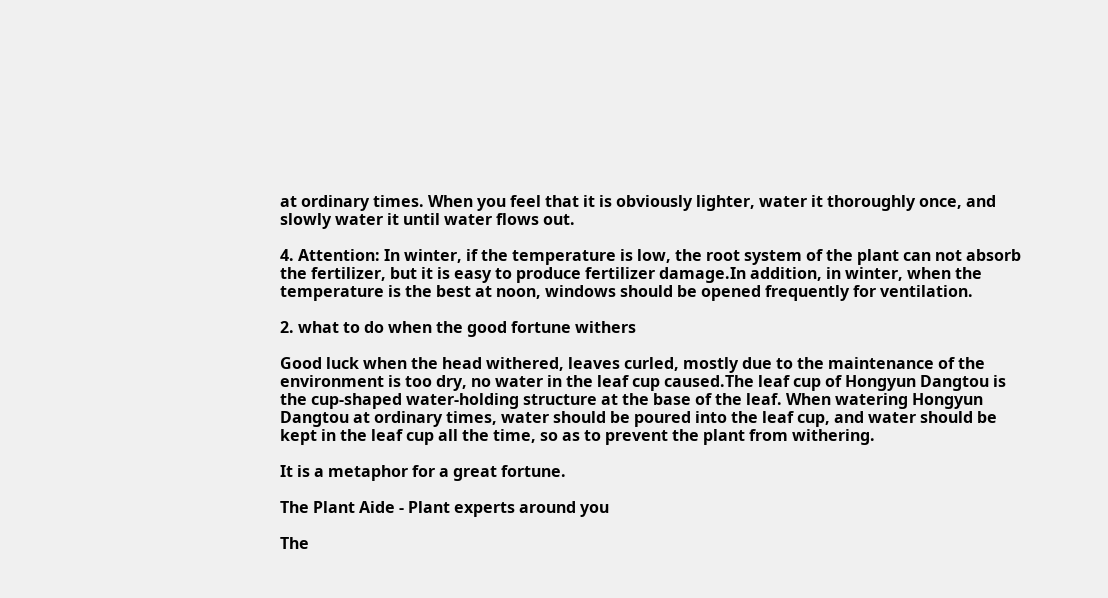at ordinary times. When you feel that it is obviously lighter, water it thoroughly once, and slowly water it until water flows out.

4. Attention: In winter, if the temperature is low, the root system of the plant can not absorb the fertilizer, but it is easy to produce fertilizer damage.In addition, in winter, when the temperature is the best at noon, windows should be opened frequently for ventilation.

2. what to do when the good fortune withers

Good luck when the head withered, leaves curled, mostly due to the maintenance of the environment is too dry, no water in the leaf cup caused.The leaf cup of Hongyun Dangtou is the cup-shaped water-holding structure at the base of the leaf. When watering Hongyun Dangtou at ordinary times, water should be poured into the leaf cup, and water should be kept in the leaf cup all the time, so as to prevent the plant from withering.

It is a metaphor for a great fortune.

The Plant Aide - Plant experts around you

The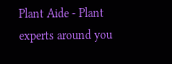Plant Aide - Plant experts around you